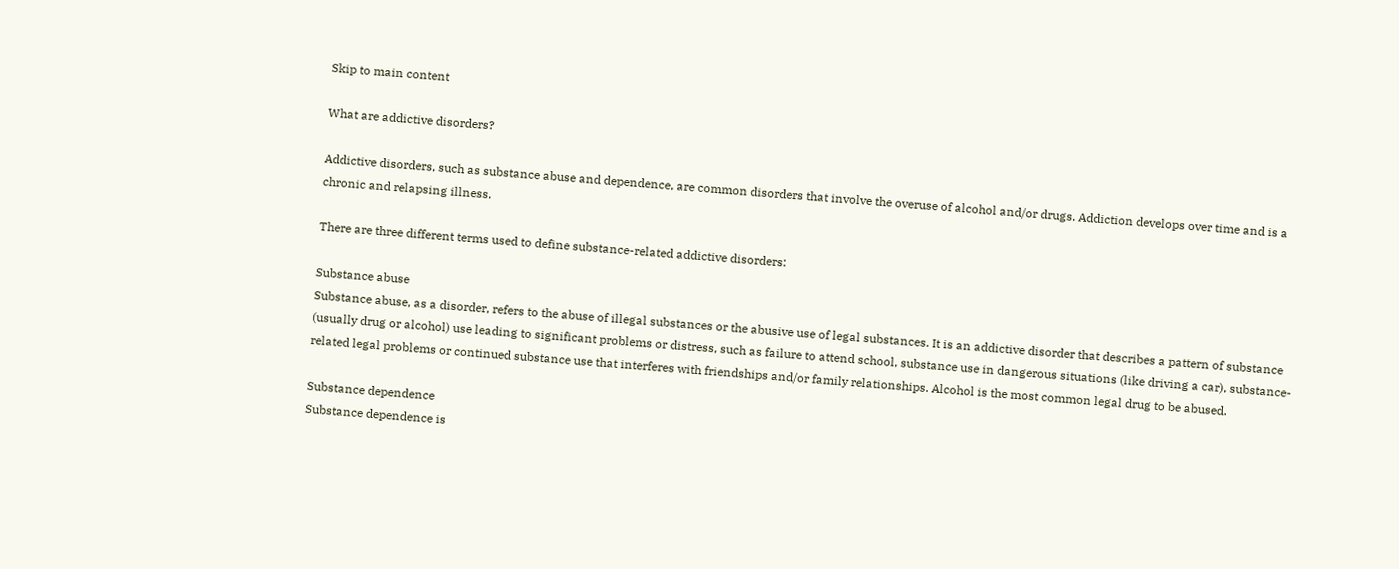Skip to main content

What are addictive disorders?

Addictive disorders, such as substance abuse and dependence, are common disorders that involve the overuse of alcohol and/or drugs. Addiction develops over time and is a chronic and relapsing illness.

There are three different terms used to define substance-related addictive disorders:

Substance abuse
Substance abuse, as a disorder, refers to the abuse of illegal substances or the abusive use of legal substances. It is an addictive disorder that describes a pattern of substance (usually drug or alcohol) use leading to significant problems or distress, such as failure to attend school, substance use in dangerous situations (like driving a car), substance-related legal problems or continued substance use that interferes with friendships and/or family relationships. Alcohol is the most common legal drug to be abused.

Substance dependence
Substance dependence is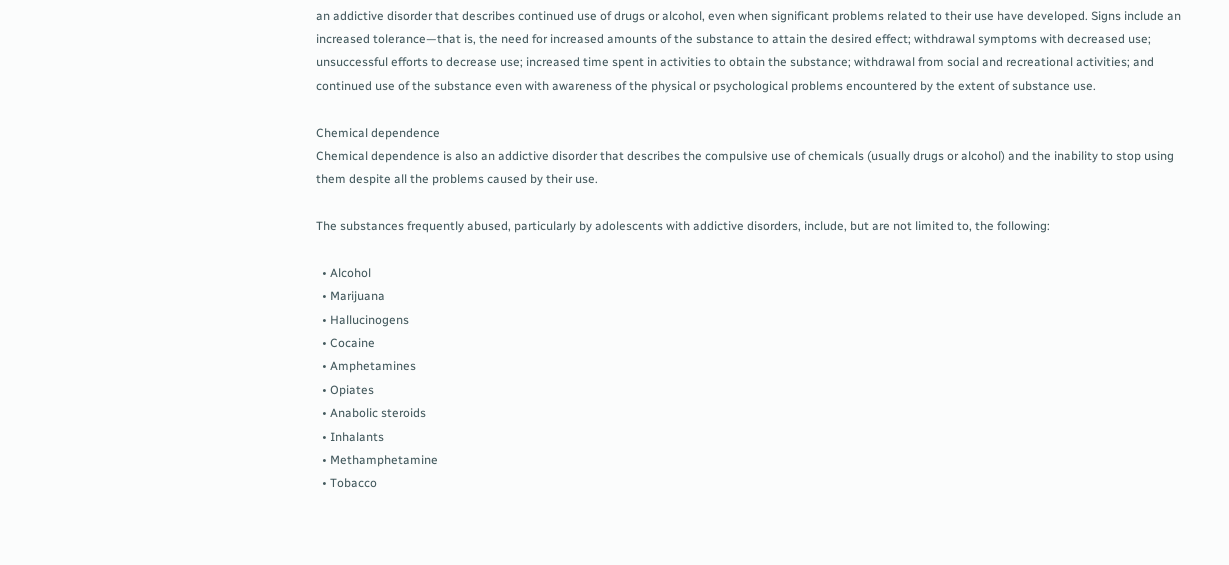an addictive disorder that describes continued use of drugs or alcohol, even when significant problems related to their use have developed. Signs include an increased tolerance—that is, the need for increased amounts of the substance to attain the desired effect; withdrawal symptoms with decreased use; unsuccessful efforts to decrease use; increased time spent in activities to obtain the substance; withdrawal from social and recreational activities; and continued use of the substance even with awareness of the physical or psychological problems encountered by the extent of substance use.

Chemical dependence
Chemical dependence is also an addictive disorder that describes the compulsive use of chemicals (usually drugs or alcohol) and the inability to stop using them despite all the problems caused by their use.

The substances frequently abused, particularly by adolescents with addictive disorders, include, but are not limited to, the following:

  • Alcohol
  • Marijuana
  • Hallucinogens
  • Cocaine
  • Amphetamines
  • Opiates
  • Anabolic steroids
  • Inhalants
  • Methamphetamine
  • Tobacco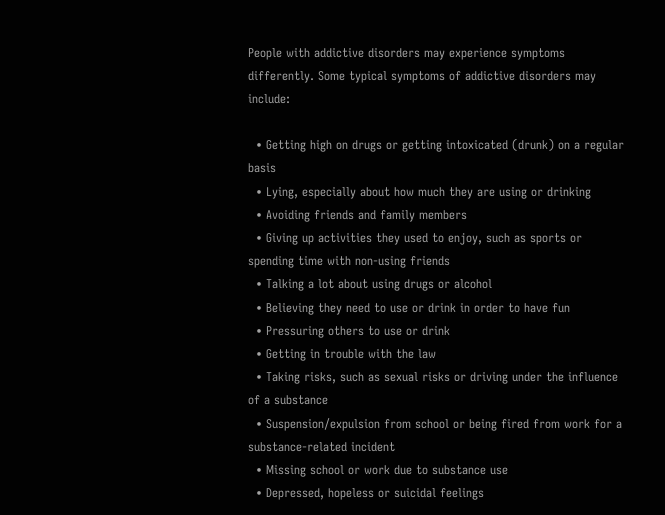People with addictive disorders may experience symptoms differently. Some typical symptoms of addictive disorders may include:

  • Getting high on drugs or getting intoxicated (drunk) on a regular basis
  • Lying, especially about how much they are using or drinking
  • Avoiding friends and family members
  • Giving up activities they used to enjoy, such as sports or spending time with non-using friends
  • Talking a lot about using drugs or alcohol
  • Believing they need to use or drink in order to have fun
  • Pressuring others to use or drink
  • Getting in trouble with the law
  • Taking risks, such as sexual risks or driving under the influence of a substance
  • Suspension/expulsion from school or being fired from work for a substance-related incident
  • Missing school or work due to substance use
  • Depressed, hopeless or suicidal feelings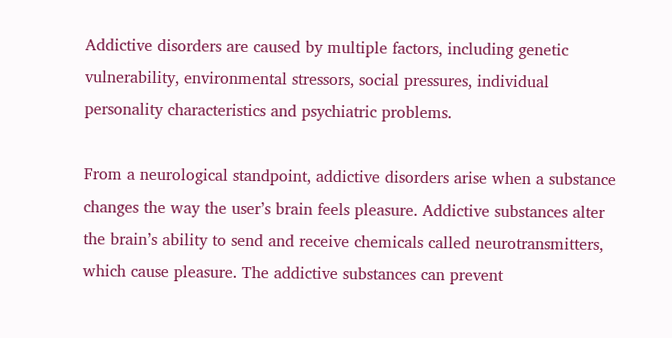Addictive disorders are caused by multiple factors, including genetic vulnerability, environmental stressors, social pressures, individual personality characteristics and psychiatric problems.

From a neurological standpoint, addictive disorders arise when a substance changes the way the user’s brain feels pleasure. Addictive substances alter the brain’s ability to send and receive chemicals called neurotransmitters, which cause pleasure. The addictive substances can prevent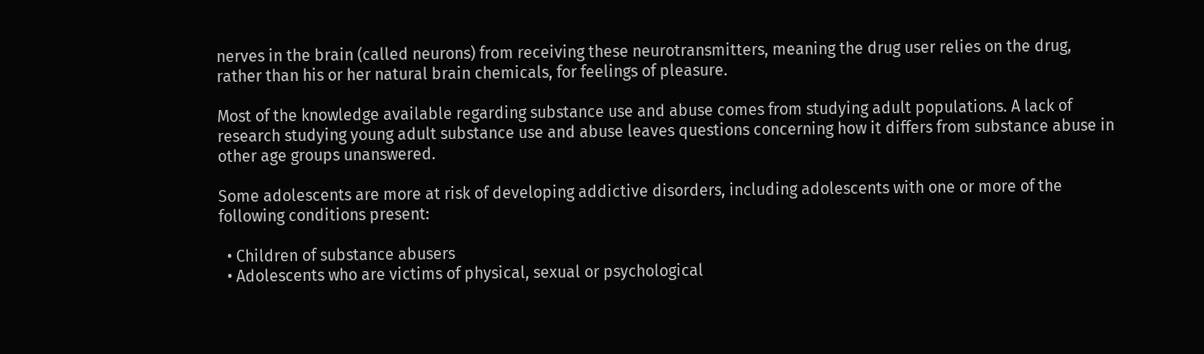nerves in the brain (called neurons) from receiving these neurotransmitters, meaning the drug user relies on the drug, rather than his or her natural brain chemicals, for feelings of pleasure.

Most of the knowledge available regarding substance use and abuse comes from studying adult populations. A lack of research studying young adult substance use and abuse leaves questions concerning how it differs from substance abuse in other age groups unanswered.

Some adolescents are more at risk of developing addictive disorders, including adolescents with one or more of the following conditions present:

  • Children of substance abusers
  • Adolescents who are victims of physical, sexual or psychological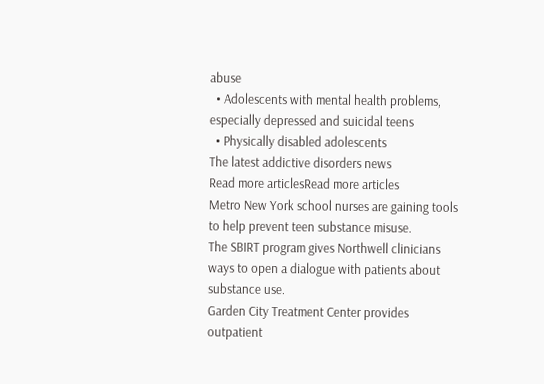abuse
  • Adolescents with mental health problems, especially depressed and suicidal teens
  • Physically disabled adolescents
The latest addictive disorders news
Read more articlesRead more articles
Metro New York school nurses are gaining tools to help prevent teen substance misuse.
The SBIRT program gives Northwell clinicians ways to open a dialogue with patients about substance use.
Garden City Treatment Center provides outpatient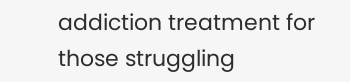addiction treatment for those struggling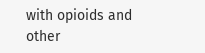with opioids and other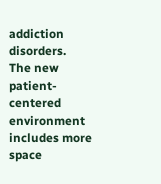addiction disorders.
The new patient-centered environment includes more space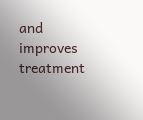and improves treatment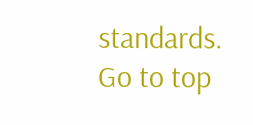standards.
Go to top